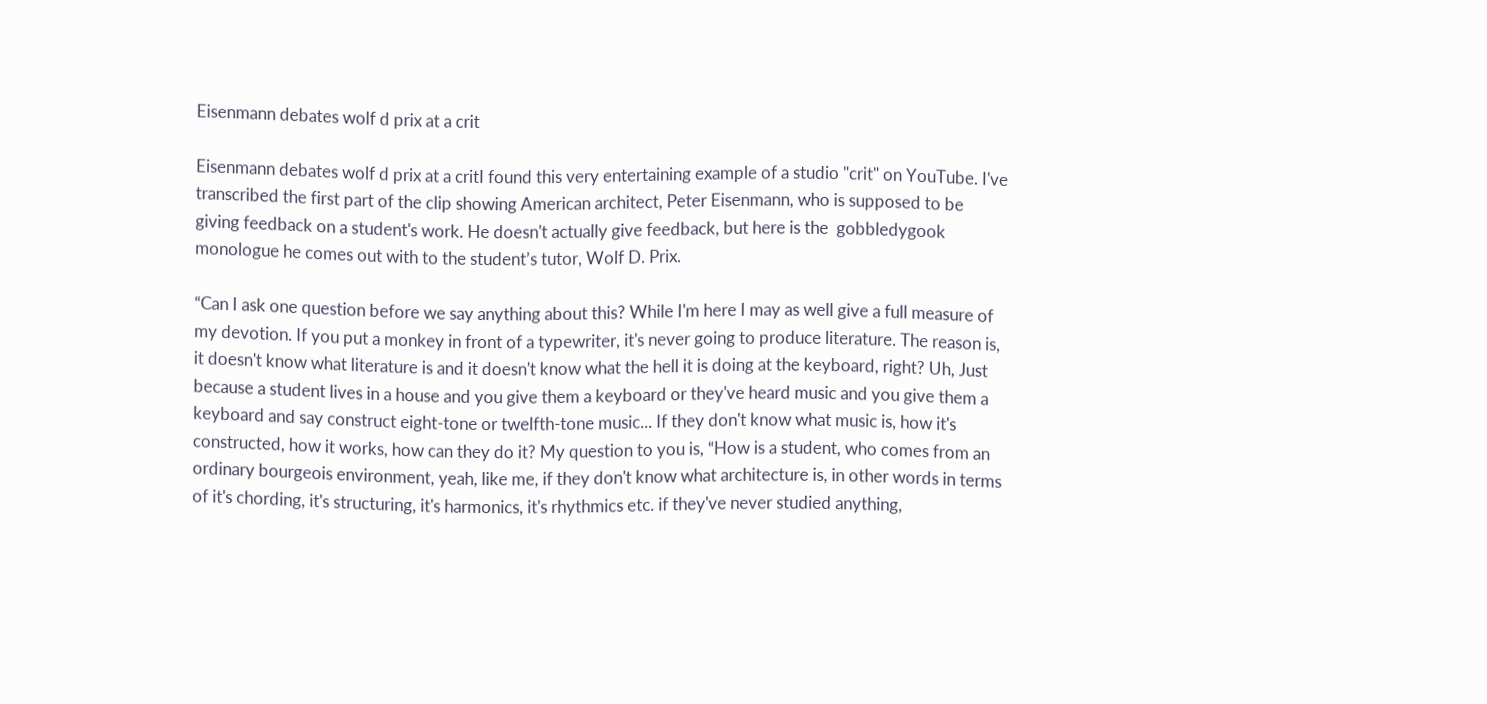Eisenmann debates wolf d prix at a crit

Eisenmann debates wolf d prix at a critI found this very entertaining example of a studio "crit" on YouTube. I've transcribed the first part of the clip showing American architect, Peter Eisenmann, who is supposed to be giving feedback on a student's work. He doesn't actually give feedback, but here is the  gobbledygook monologue he comes out with to the student’s tutor, Wolf D. Prix.

“Can I ask one question before we say anything about this? While I'm here I may as well give a full measure of my devotion. If you put a monkey in front of a typewriter, it's never going to produce literature. The reason is, it doesn't know what literature is and it doesn't know what the hell it is doing at the keyboard, right? Uh, Just because a student lives in a house and you give them a keyboard or they've heard music and you give them a keyboard and say construct eight-tone or twelfth-tone music... If they don't know what music is, how it's constructed, how it works, how can they do it? My question to you is, “How is a student, who comes from an ordinary bourgeois environment, yeah, like me, if they don't know what architecture is, in other words in terms of it's chording, it's structuring, it's harmonics, it's rhythmics etc. if they've never studied anything,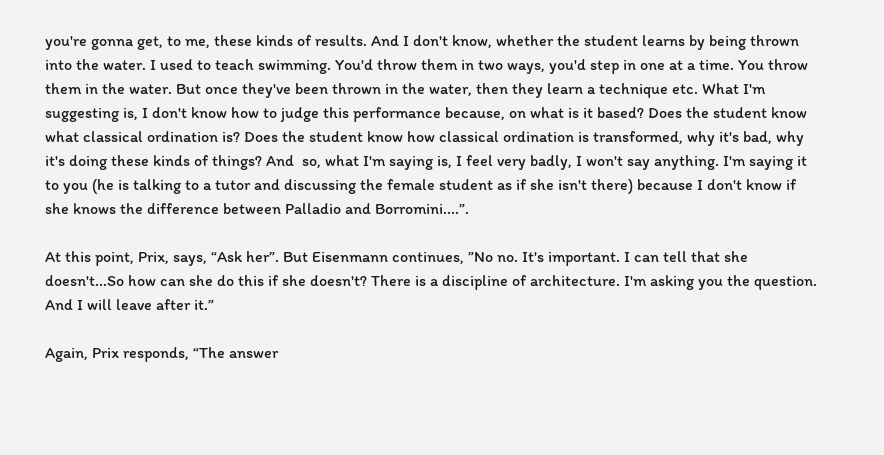you're gonna get, to me, these kinds of results. And I don't know, whether the student learns by being thrown into the water. I used to teach swimming. You'd throw them in two ways, you'd step in one at a time. You throw them in the water. But once they've been thrown in the water, then they learn a technique etc. What I'm suggesting is, I don't know how to judge this performance because, on what is it based? Does the student know what classical ordination is? Does the student know how classical ordination is transformed, why it's bad, why it's doing these kinds of things? And  so, what I'm saying is, I feel very badly, I won't say anything. I'm saying it to you (he is talking to a tutor and discussing the female student as if she isn't there) because I don't know if she knows the difference between Palladio and Borromini....”.

At this point, Prix, says, “Ask her”. But Eisenmann continues, ”No no. It's important. I can tell that she doesn't...So how can she do this if she doesn't? There is a discipline of architecture. I'm asking you the question. And I will leave after it.”

Again, Prix responds, “The answer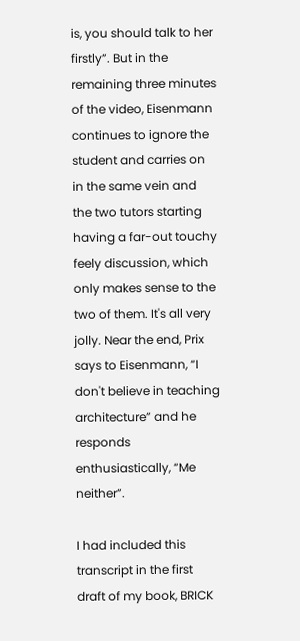is, you should talk to her firstly”. But in the remaining three minutes of the video, Eisenmann continues to ignore the student and carries on in the same vein and the two tutors starting having a far-out touchy feely discussion, which only makes sense to the two of them. It's all very jolly. Near the end, Prix says to Eisenmann, “I don't believe in teaching architecture” and he responds enthusiastically, “Me neither”.

I had included this transcript in the first draft of my book, BRICK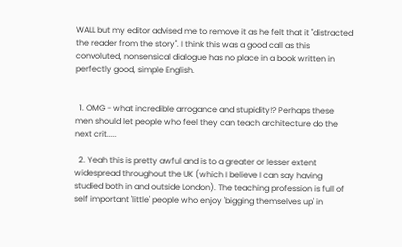WALL but my editor advised me to remove it as he felt that it "distracted the reader from the story". I think this was a good call as this convoluted, nonsensical dialogue has no place in a book written in perfectly good, simple English.


  1. OMG - what incredible arrogance and stupidity!? Perhaps these men should let people who feel they can teach architecture do the next crit.....

  2. Yeah this is pretty awful and is to a greater or lesser extent widespread throughout the UK (which I believe I can say having studied both in and outside London). The teaching profession is full of self important 'little' people who enjoy 'bigging themselves up' in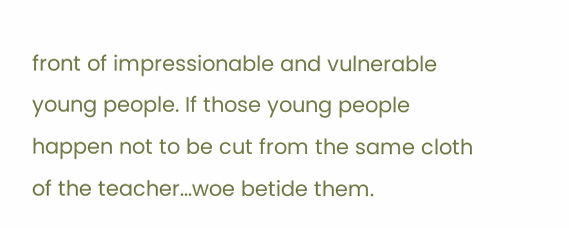front of impressionable and vulnerable young people. If those young people happen not to be cut from the same cloth of the teacher...woe betide them.